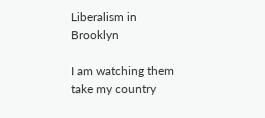Liberalism in Brooklyn

I am watching them take my country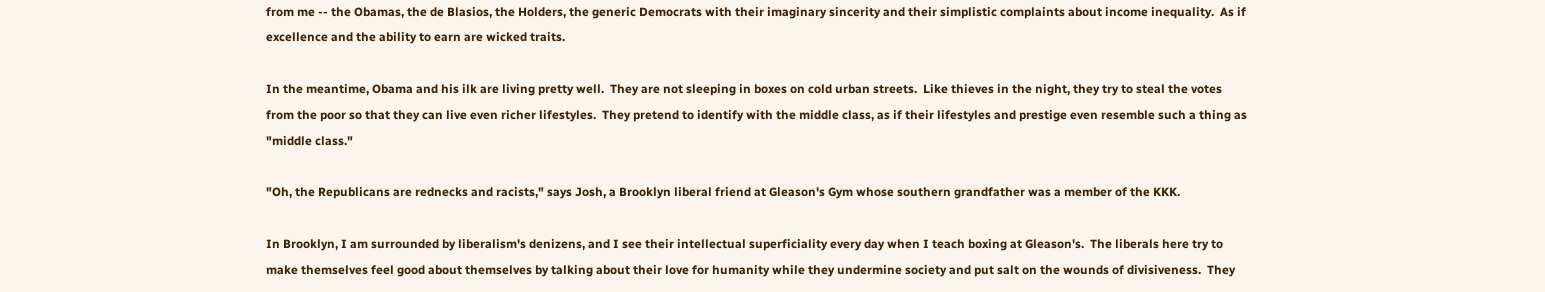from me -- the Obamas, the de Blasios, the Holders, the generic Democrats with their imaginary sincerity and their simplistic complaints about income inequality.  As if excellence and the ability to earn are wicked traits.

In the meantime, Obama and his ilk are living pretty well.  They are not sleeping in boxes on cold urban streets.  Like thieves in the night, they try to steal the votes from the poor so that they can live even richer lifestyles.  They pretend to identify with the middle class, as if their lifestyles and prestige even resemble such a thing as "middle class."

"Oh, the Republicans are rednecks and racists," says Josh, a Brooklyn liberal friend at Gleason's Gym whose southern grandfather was a member of the KKK.

In Brooklyn, I am surrounded by liberalism's denizens, and I see their intellectual superficiality every day when I teach boxing at Gleason's.  The liberals here try to make themselves feel good about themselves by talking about their love for humanity while they undermine society and put salt on the wounds of divisiveness.  They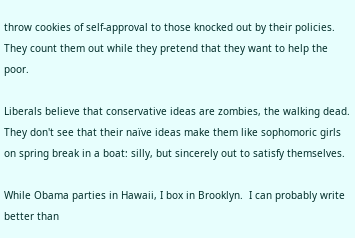throw cookies of self-approval to those knocked out by their policies.  They count them out while they pretend that they want to help the poor.

Liberals believe that conservative ideas are zombies, the walking dead.  They don't see that their naïve ideas make them like sophomoric girls on spring break in a boat: silly, but sincerely out to satisfy themselves.

While Obama parties in Hawaii, I box in Brooklyn.  I can probably write better than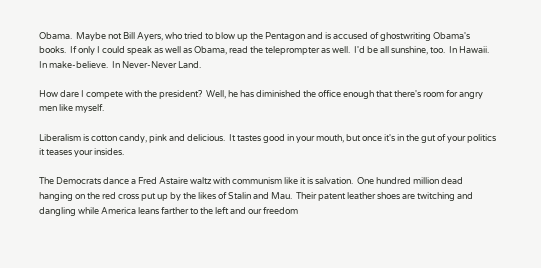Obama.  Maybe not Bill Ayers, who tried to blow up the Pentagon and is accused of ghostwriting Obama's books.  If only I could speak as well as Obama, read the teleprompter as well.  I'd be all sunshine, too.  In Hawaii.  In make-believe.  In Never-Never Land.

How dare I compete with the president?  Well, he has diminished the office enough that there's room for angry men like myself.

Liberalism is cotton candy, pink and delicious.  It tastes good in your mouth, but once it's in the gut of your politics it teases your insides.

The Democrats dance a Fred Astaire waltz with communism like it is salvation.  One hundred million dead hanging on the red cross put up by the likes of Stalin and Mau.  Their patent leather shoes are twitching and dangling while America leans farther to the left and our freedom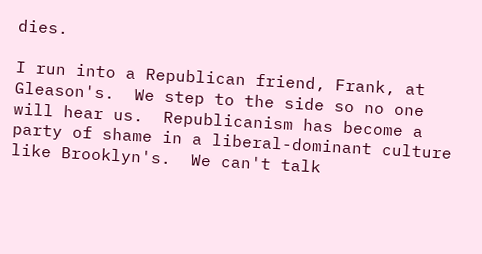dies.

I run into a Republican friend, Frank, at Gleason's.  We step to the side so no one will hear us.  Republicanism has become a party of shame in a liberal-dominant culture like Brooklyn's.  We can't talk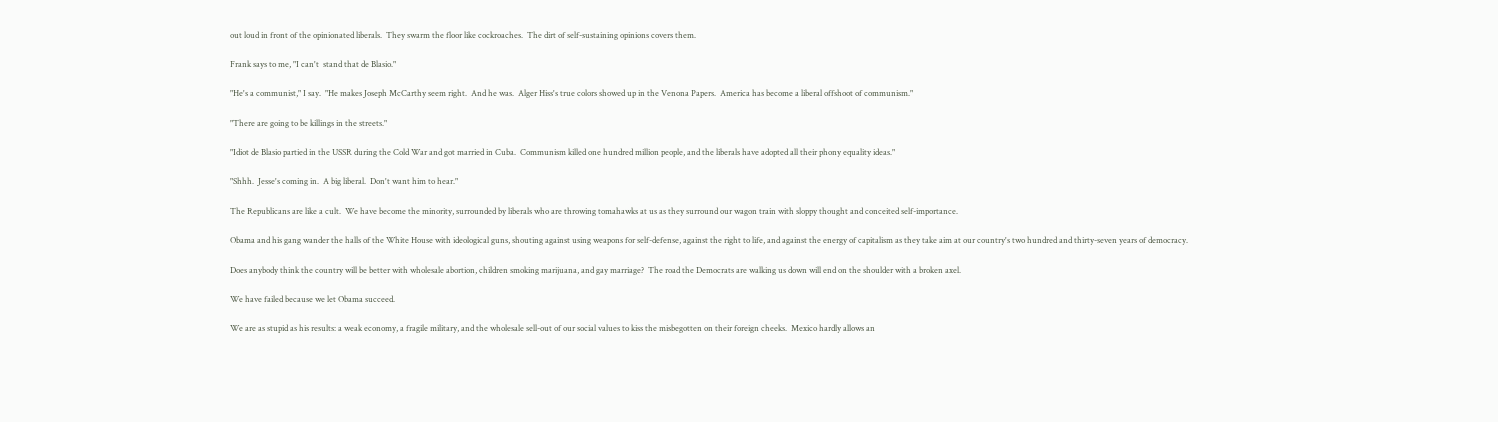out loud in front of the opinionated liberals.  They swarm the floor like cockroaches.  The dirt of self-sustaining opinions covers them.

Frank says to me, "I can't  stand that de Blasio."

"He's a communist," I say.  "He makes Joseph McCarthy seem right.  And he was.  Alger Hiss's true colors showed up in the Venona Papers.  America has become a liberal offshoot of communism."

"There are going to be killings in the streets."

"Idiot de Blasio partied in the USSR during the Cold War and got married in Cuba.  Communism killed one hundred million people, and the liberals have adopted all their phony equality ideas."

"Shhh.  Jesse's coming in.  A big liberal.  Don't want him to hear."

The Republicans are like a cult.  We have become the minority, surrounded by liberals who are throwing tomahawks at us as they surround our wagon train with sloppy thought and conceited self-importance.

Obama and his gang wander the halls of the White House with ideological guns, shouting against using weapons for self-defense, against the right to life, and against the energy of capitalism as they take aim at our country's two hundred and thirty-seven years of democracy.

Does anybody think the country will be better with wholesale abortion, children smoking marijuana, and gay marriage?  The road the Democrats are walking us down will end on the shoulder with a broken axel.

We have failed because we let Obama succeed.

We are as stupid as his results: a weak economy, a fragile military, and the wholesale sell-out of our social values to kiss the misbegotten on their foreign cheeks.  Mexico hardly allows an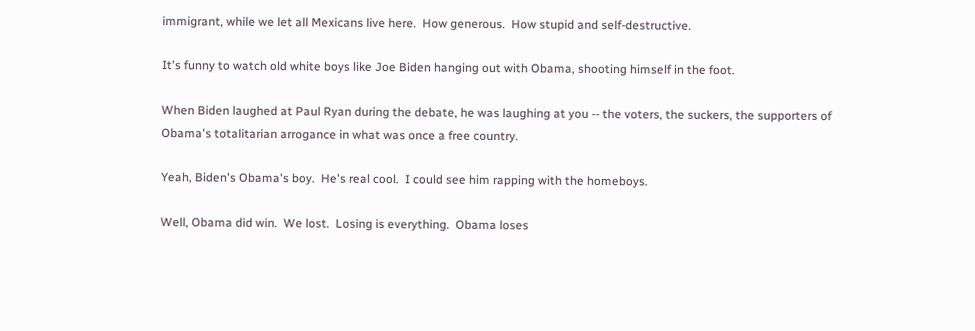immigrant, while we let all Mexicans live here.  How generous.  How stupid and self-destructive.

It's funny to watch old white boys like Joe Biden hanging out with Obama, shooting himself in the foot.

When Biden laughed at Paul Ryan during the debate, he was laughing at you -- the voters, the suckers, the supporters of Obama's totalitarian arrogance in what was once a free country.

Yeah, Biden's Obama's boy.  He's real cool.  I could see him rapping with the homeboys.

Well, Obama did win.  We lost.  Losing is everything.  Obama loses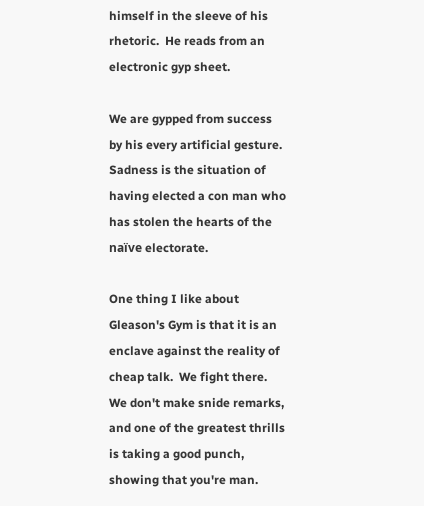himself in the sleeve of his rhetoric.  He reads from an electronic gyp sheet.

We are gypped from success by his every artificial gesture.  Sadness is the situation of having elected a con man who has stolen the hearts of the naïve electorate.

One thing I like about Gleason's Gym is that it is an enclave against the reality of cheap talk.  We fight there.  We don't make snide remarks, and one of the greatest thrills is taking a good punch, showing that you're man.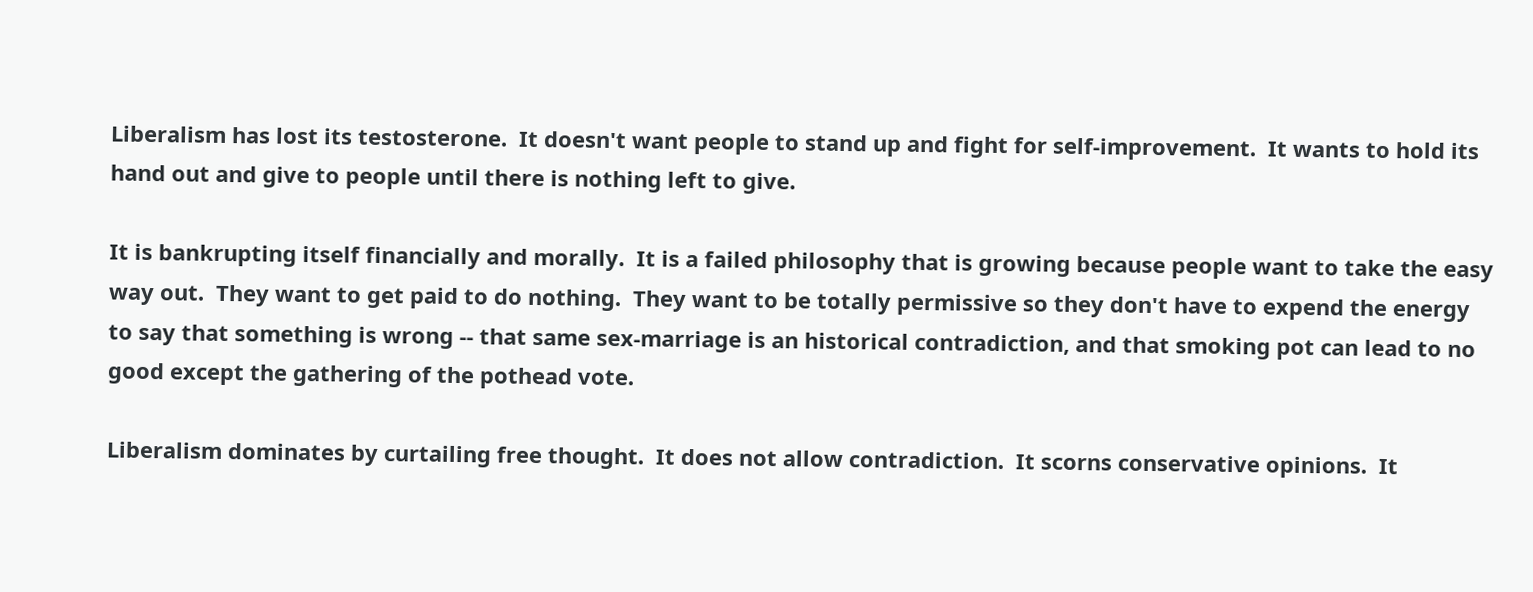Liberalism has lost its testosterone.  It doesn't want people to stand up and fight for self-improvement.  It wants to hold its hand out and give to people until there is nothing left to give.

It is bankrupting itself financially and morally.  It is a failed philosophy that is growing because people want to take the easy way out.  They want to get paid to do nothing.  They want to be totally permissive so they don't have to expend the energy to say that something is wrong -- that same sex-marriage is an historical contradiction, and that smoking pot can lead to no good except the gathering of the pothead vote.

Liberalism dominates by curtailing free thought.  It does not allow contradiction.  It scorns conservative opinions.  It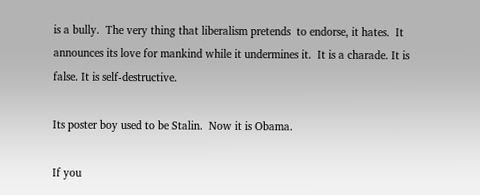is a bully.  The very thing that liberalism pretends  to endorse, it hates.  It announces its love for mankind while it undermines it.  It is a charade. It is false. It is self-destructive.

Its poster boy used to be Stalin.  Now it is Obama.

If you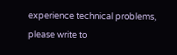experience technical problems, please write to